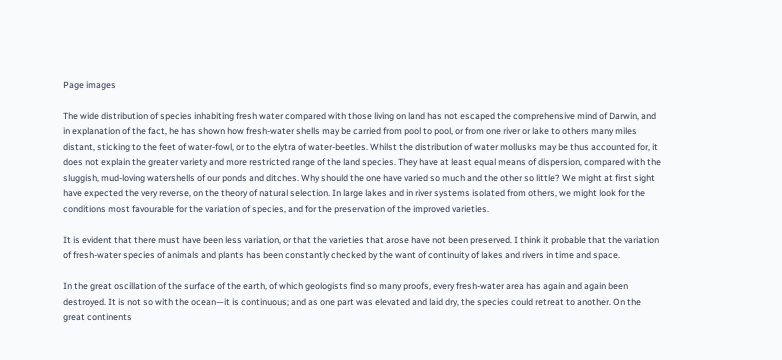Page images

The wide distribution of species inhabiting fresh water compared with those living on land has not escaped the comprehensive mind of Darwin, and in explanation of the fact, he has shown how fresh-water shells may be carried from pool to pool, or from one river or lake to others many miles distant, sticking to the feet of water-fowl, or to the elytra of water-beetles. Whilst the distribution of water mollusks may be thus accounted for, it does not explain the greater variety and more restricted range of the land species. They have at least equal means of dispersion, compared with the sluggish, mud-loving watershells of our ponds and ditches. Why should the one have varied so much and the other so little? We might at first sight have expected the very reverse, on the theory of natural selection. In large lakes and in river systems isolated from others, we might look for the conditions most favourable for the variation of species, and for the preservation of the improved varieties.

It is evident that there must have been less variation, or that the varieties that arose have not been preserved. I think it probable that the variation of fresh-water species of animals and plants has been constantly checked by the want of continuity of lakes and rivers in time and space.

In the great oscillation of the surface of the earth, of which geologists find so many proofs, every fresh-water area has again and again been destroyed. It is not so with the ocean—it is continuous; and as one part was elevated and laid dry, the species could retreat to another. On the great continents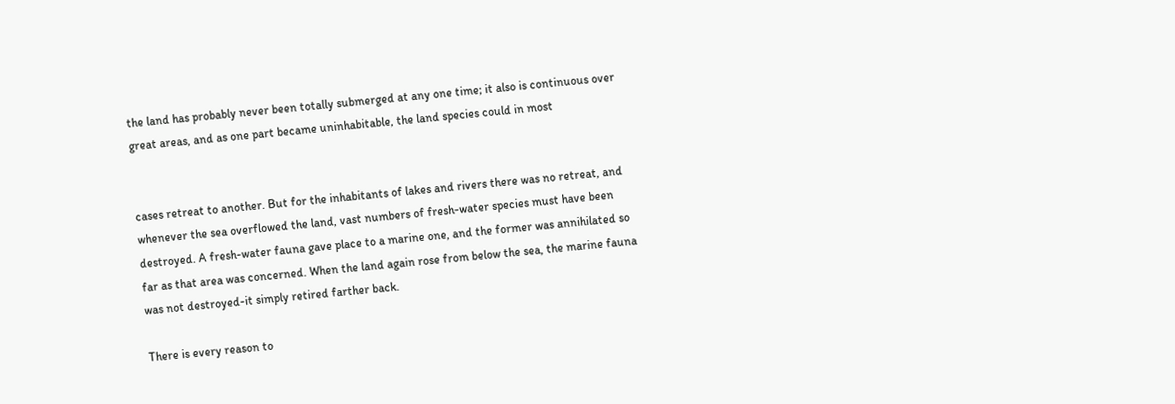the land has probably never been totally submerged at any one time; it also is continuous over great areas, and as one part became uninhabitable, the land species could in most


cases retreat to another. But for the inhabitants of lakes and rivers there was no retreat, and whenever the sea overflowed the land, vast numbers of fresh-water species must have been destroyed. A fresh-water fauna gave place to a marine one, and the former was annihilated so far as that area was concerned. When the land again rose from below the sea, the marine fauna was not destroyed-it simply retired farther back.

There is every reason to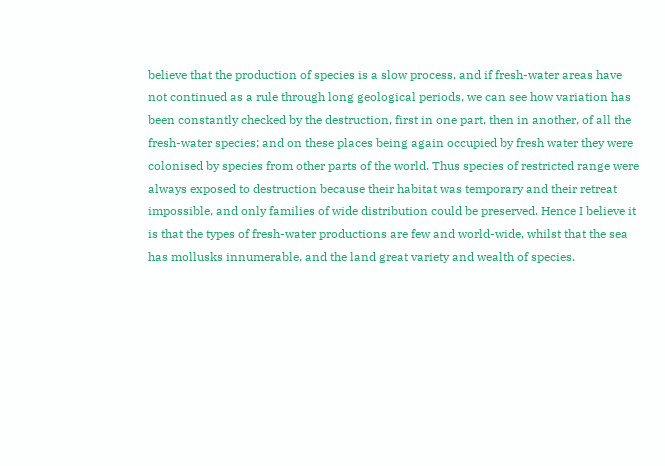believe that the production of species is a slow process, and if fresh-water areas have not continued as a rule through long geological periods, we can see how variation has been constantly checked by the destruction, first in one part, then in another, of all the fresh-water species; and on these places being again occupied by fresh water they were colonised by species from other parts of the world. Thus species of restricted range were always exposed to destruction because their habitat was temporary and their retreat impossible, and only families of wide distribution could be preserved. Hence I believe it is that the types of fresh-water productions are few and world-wide, whilst that the sea has mollusks innumerable, and the land great variety and wealth of species.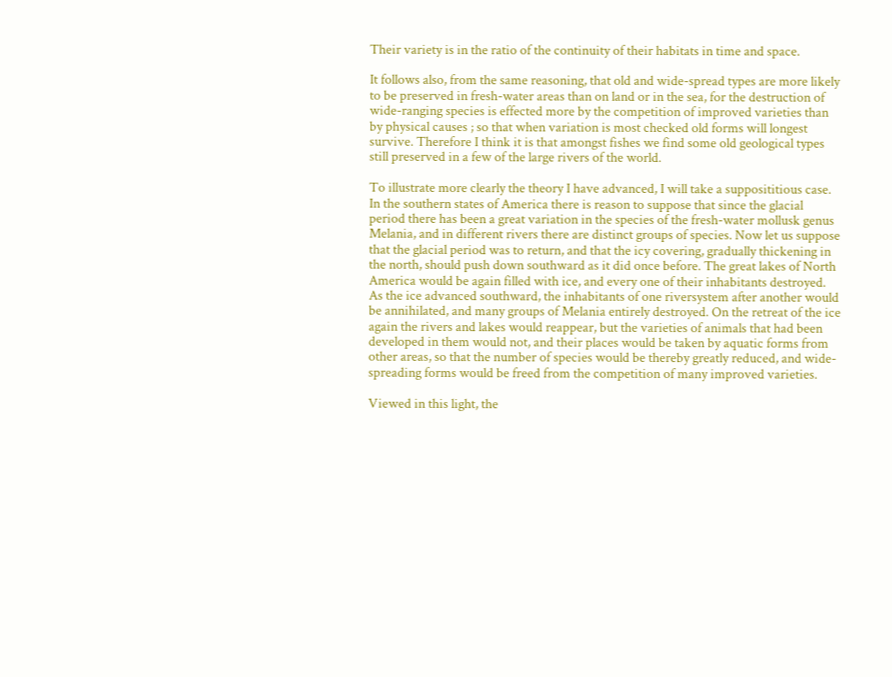Their variety is in the ratio of the continuity of their habitats in time and space.

It follows also, from the same reasoning, that old and wide-spread types are more likely to be preserved in fresh-water areas than on land or in the sea, for the destruction of wide-ranging species is effected more by the competition of improved varieties than by physical causes ; so that when variation is most checked old forms will longest survive. Therefore I think it is that amongst fishes we find some old geological types still preserved in a few of the large rivers of the world.

To illustrate more clearly the theory I have advanced, I will take a supposititious case. In the southern states of America there is reason to suppose that since the glacial period there has been a great variation in the species of the fresh-water mollusk genus Melania, and in different rivers there are distinct groups of species. Now let us suppose that the glacial period was to return, and that the icy covering, gradually thickening in the north, should push down southward as it did once before. The great lakes of North America would be again filled with ice, and every one of their inhabitants destroyed. As the ice advanced southward, the inhabitants of one riversystem after another would be annihilated, and many groups of Melania entirely destroyed. On the retreat of the ice again the rivers and lakes would reappear, but the varieties of animals that had been developed in them would not, and their places would be taken by aquatic forms from other areas, so that the number of species would be thereby greatly reduced, and wide-spreading forms would be freed from the competition of many improved varieties.

Viewed in this light, the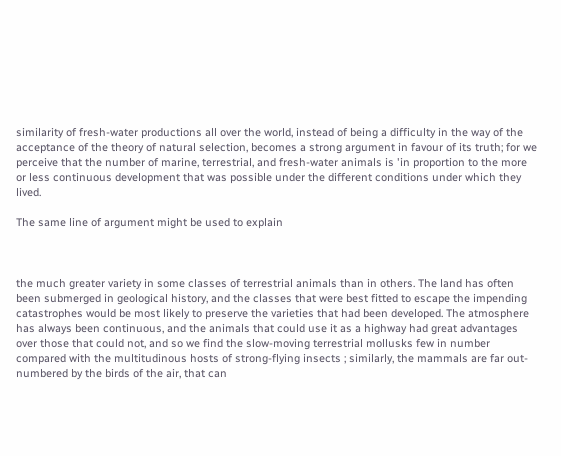similarity of fresh-water productions all over the world, instead of being a difficulty in the way of the acceptance of the theory of natural selection, becomes a strong argument in favour of its truth; for we perceive that the number of marine, terrestrial, and fresh-water animals is 'in proportion to the more or less continuous development that was possible under the different conditions under which they lived.

The same line of argument might be used to explain



the much greater variety in some classes of terrestrial animals than in others. The land has often been submerged in geological history, and the classes that were best fitted to escape the impending catastrophes would be most likely to preserve the varieties that had been developed. The atmosphere has always been continuous, and the animals that could use it as a highway had great advantages over those that could not, and so we find the slow-moving terrestrial mollusks few in number compared with the multitudinous hosts of strong-flying insects ; similarly, the mammals are far out-numbered by the birds of the air, that can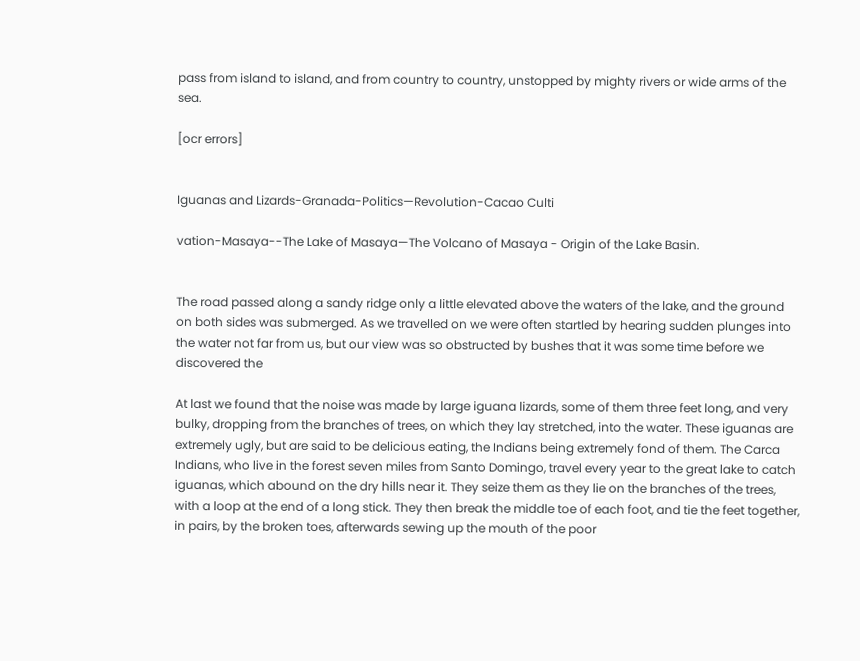pass from island to island, and from country to country, unstopped by mighty rivers or wide arms of the sea.

[ocr errors]


Iguanas and Lizards-Granada-Politics—Revolution-Cacao Culti

vation-Masaya--The Lake of Masaya—The Volcano of Masaya - Origin of the Lake Basin.


The road passed along a sandy ridge only a little elevated above the waters of the lake, and the ground on both sides was submerged. As we travelled on we were often startled by hearing sudden plunges into the water not far from us, but our view was so obstructed by bushes that it was some time before we discovered the

At last we found that the noise was made by large iguana lizards, some of them three feet long, and very bulky, dropping from the branches of trees, on which they lay stretched, into the water. These iguanas are extremely ugly, but are said to be delicious eating, the Indians being extremely fond of them. The Carca Indians, who live in the forest seven miles from Santo Domingo, travel every year to the great lake to catch iguanas, which abound on the dry hills near it. They seize them as they lie on the branches of the trees, with a loop at the end of a long stick. They then break the middle toe of each foot, and tie the feet together, in pairs, by the broken toes, afterwards sewing up the mouth of the poor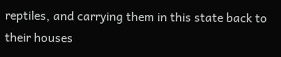reptiles, and carrying them in this state back to their houses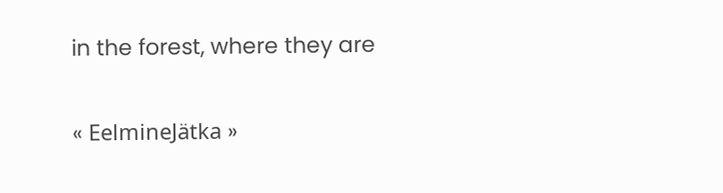in the forest, where they are

« EelmineJätka »